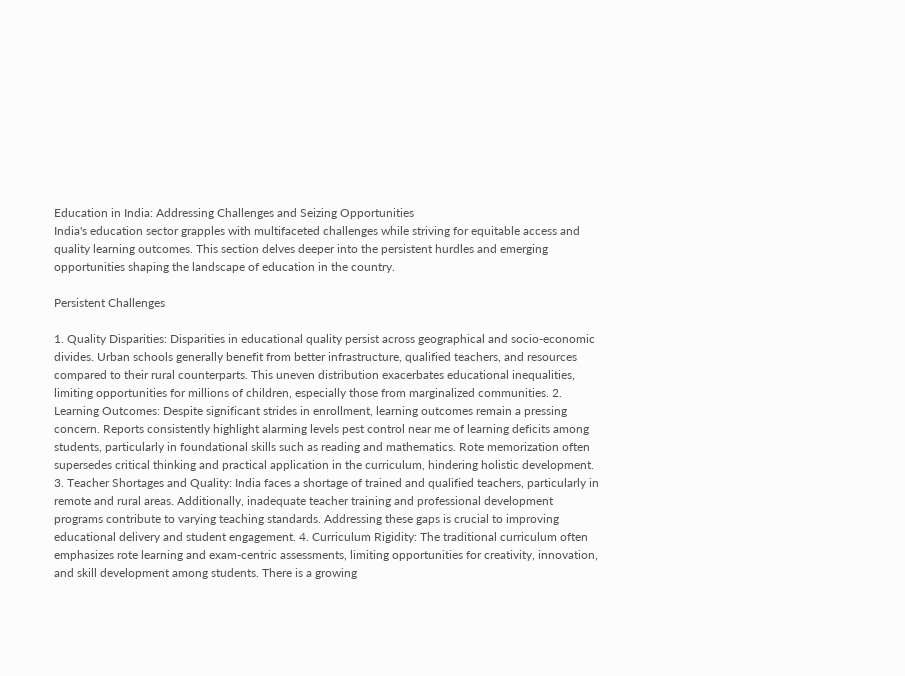Education in India: Addressing Challenges and Seizing Opportunities
India's education sector grapples with multifaceted challenges while striving for equitable access and quality learning outcomes. This section delves deeper into the persistent hurdles and emerging opportunities shaping the landscape of education in the country.

Persistent Challenges

1. Quality Disparities: Disparities in educational quality persist across geographical and socio-economic divides. Urban schools generally benefit from better infrastructure, qualified teachers, and resources compared to their rural counterparts. This uneven distribution exacerbates educational inequalities, limiting opportunities for millions of children, especially those from marginalized communities. 2. Learning Outcomes: Despite significant strides in enrollment, learning outcomes remain a pressing concern. Reports consistently highlight alarming levels pest control near me of learning deficits among students, particularly in foundational skills such as reading and mathematics. Rote memorization often supersedes critical thinking and practical application in the curriculum, hindering holistic development. 3. Teacher Shortages and Quality: India faces a shortage of trained and qualified teachers, particularly in remote and rural areas. Additionally, inadequate teacher training and professional development programs contribute to varying teaching standards. Addressing these gaps is crucial to improving educational delivery and student engagement. 4. Curriculum Rigidity: The traditional curriculum often emphasizes rote learning and exam-centric assessments, limiting opportunities for creativity, innovation, and skill development among students. There is a growing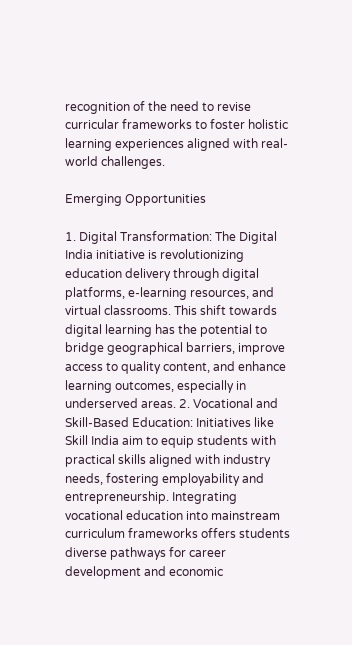recognition of the need to revise curricular frameworks to foster holistic learning experiences aligned with real-world challenges.

Emerging Opportunities

1. Digital Transformation: The Digital India initiative is revolutionizing education delivery through digital platforms, e-learning resources, and virtual classrooms. This shift towards digital learning has the potential to bridge geographical barriers, improve access to quality content, and enhance learning outcomes, especially in underserved areas. 2. Vocational and Skill-Based Education: Initiatives like Skill India aim to equip students with practical skills aligned with industry needs, fostering employability and entrepreneurship. Integrating vocational education into mainstream curriculum frameworks offers students diverse pathways for career development and economic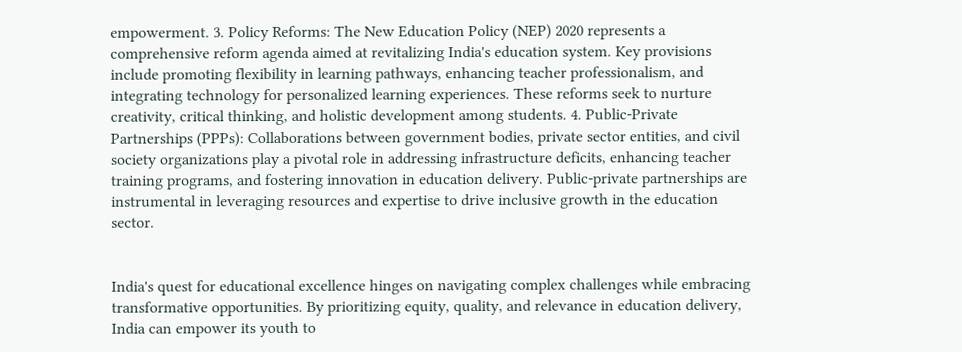empowerment. 3. Policy Reforms: The New Education Policy (NEP) 2020 represents a comprehensive reform agenda aimed at revitalizing India's education system. Key provisions include promoting flexibility in learning pathways, enhancing teacher professionalism, and integrating technology for personalized learning experiences. These reforms seek to nurture creativity, critical thinking, and holistic development among students. 4. Public-Private Partnerships (PPPs): Collaborations between government bodies, private sector entities, and civil society organizations play a pivotal role in addressing infrastructure deficits, enhancing teacher training programs, and fostering innovation in education delivery. Public-private partnerships are instrumental in leveraging resources and expertise to drive inclusive growth in the education sector.


India's quest for educational excellence hinges on navigating complex challenges while embracing transformative opportunities. By prioritizing equity, quality, and relevance in education delivery, India can empower its youth to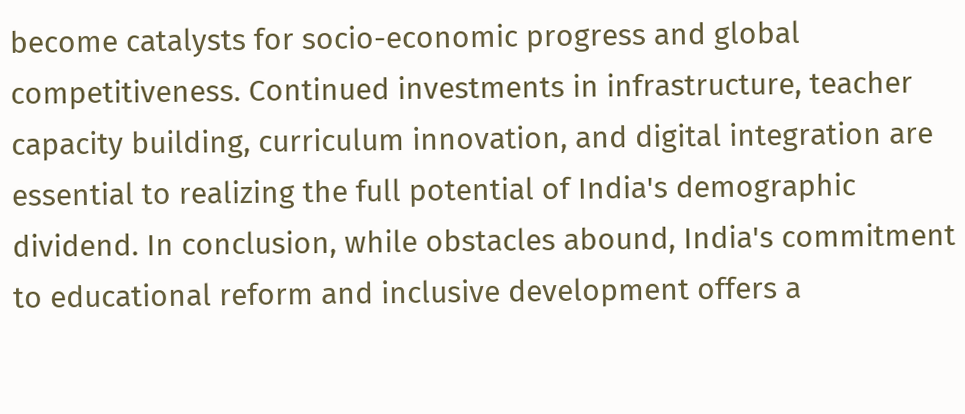become catalysts for socio-economic progress and global competitiveness. Continued investments in infrastructure, teacher capacity building, curriculum innovation, and digital integration are essential to realizing the full potential of India's demographic dividend. In conclusion, while obstacles abound, India's commitment to educational reform and inclusive development offers a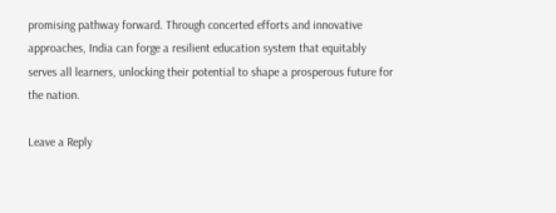promising pathway forward. Through concerted efforts and innovative approaches, India can forge a resilient education system that equitably serves all learners, unlocking their potential to shape a prosperous future for the nation.

Leave a Reply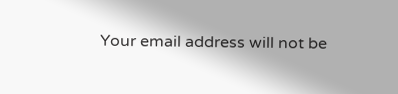Your email address will not be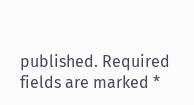published. Required fields are marked *